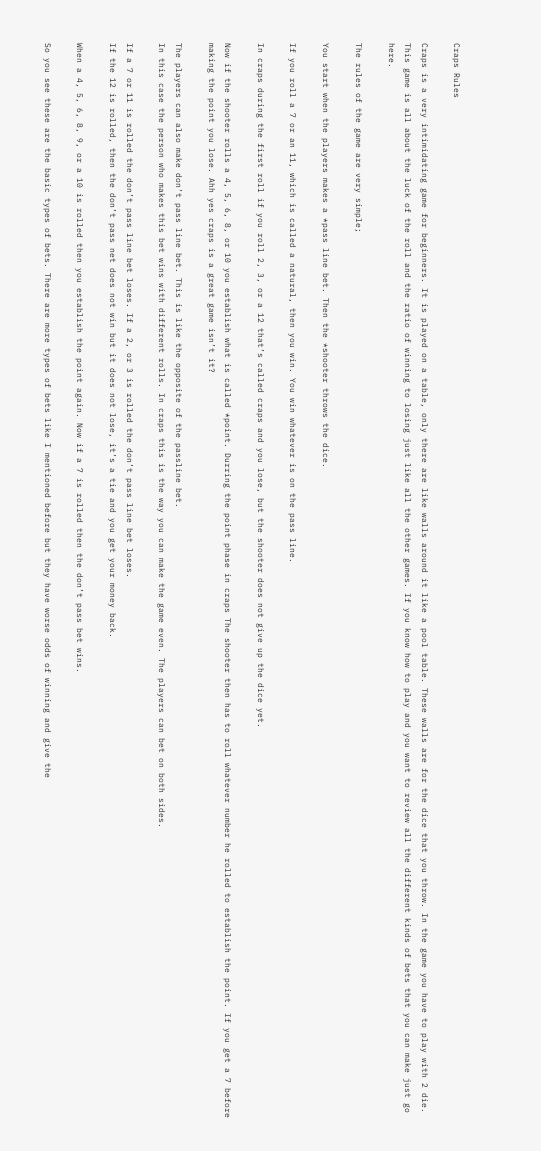Craps Rules

Craps is a very intimidating game for beginners. It is played on a table, only there are like walls around it like a pool table. These walls are for the dice that you throw. In the game you have to play with 2 die. This game is all about the luck of the roll and the ratio of winning to losing just like all the other games. If you know how to play and you want to review all the different kinds of bets that you can make just go here.

The rules of the game are very simple;

You start when the players makes a *pass line bet. Then the *shooter throws the dice.

If you roll a 7 or an 11, which is called a natural, then you win. You win whatever is on the pass line.

In craps during the first roll if you roll 2, 3, or a 12 that’s called craps and you lose, but the shooter does not give up the dice yet.

Now if the shooter rolls a 4, 5, 6, 8, or 10 you establish what is called *point. Durring the point phase in craps The shooter then has to roll whatever number he rolled to establish the point. If you get a 7 before making the point you lose. Ahh yes craps is a great game isn’t it?

The players can also make don’t pass line bet. This is like the opposite of the passline bet.
In this case the person who makes this bet wins with different rolls. In craps this is the way you can make the game even. The players can bet on both sides.

If a 7 or 11 is rolled the don’t pass line bet loses. If a 2, or 3 is rolled the don’t pass line bet loses.
If the 12 is rolled, then the don’t pass net does not win but it does not lose, it’s a tie and you get your money back.

When a 4, 5, 6, 8, 9, or a 10 is rolled then you establish the point again. Now if a 7 is rolled then the don’t pass bet wins.

So you see these are the basic types of bets. There are more types of bets like I mentioned before but they have worse odds of winning and give the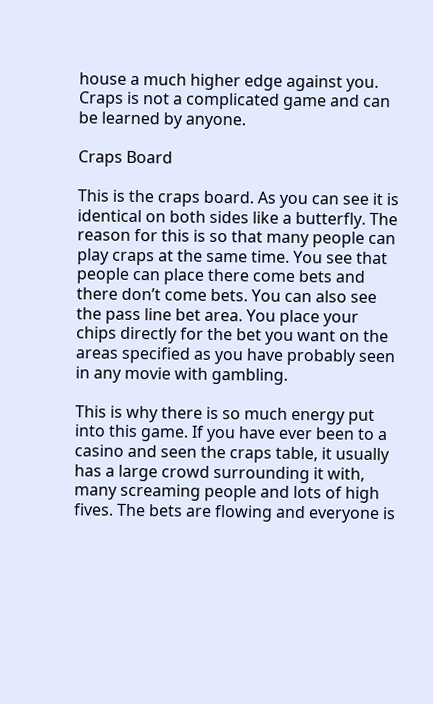house a much higher edge against you. Craps is not a complicated game and can be learned by anyone.

Craps Board

This is the craps board. As you can see it is identical on both sides like a butterfly. The reason for this is so that many people can play craps at the same time. You see that people can place there come bets and there don’t come bets. You can also see the pass line bet area. You place your chips directly for the bet you want on the areas specified as you have probably seen in any movie with gambling.

This is why there is so much energy put into this game. If you have ever been to a casino and seen the craps table, it usually has a large crowd surrounding it with, many screaming people and lots of high fives. The bets are flowing and everyone is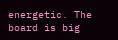energetic. The board is big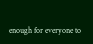enough for everyone to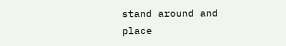stand around and place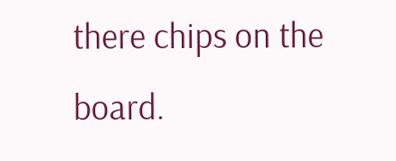there chips on the board.